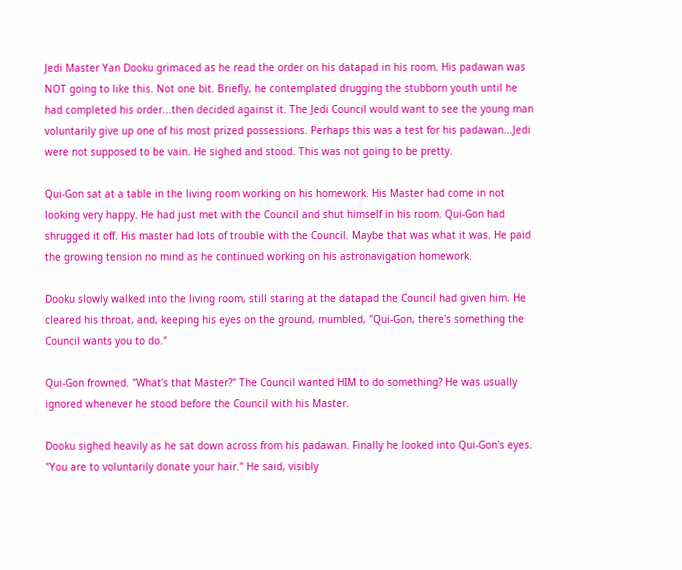Jedi Master Yan Dooku grimaced as he read the order on his datapad in his room. His padawan was NOT going to like this. Not one bit. Briefly, he contemplated drugging the stubborn youth until he had completed his order...then decided against it. The Jedi Council would want to see the young man voluntarily give up one of his most prized possessions. Perhaps this was a test for his padawan...Jedi were not supposed to be vain. He sighed and stood. This was not going to be pretty.

Qui-Gon sat at a table in the living room working on his homework. His Master had come in not looking very happy. He had just met with the Council and shut himself in his room. Qui-Gon had shrugged it off. His master had lots of trouble with the Council. Maybe that was what it was. He paid the growing tension no mind as he continued working on his astronavigation homework.

Dooku slowly walked into the living room, still staring at the datapad the Council had given him. He cleared his throat, and, keeping his eyes on the ground, mumbled, "Qui-Gon, there's something the Council wants you to do."

Qui-Gon frowned. "What's that Master?" The Council wanted HIM to do something? He was usually ignored whenever he stood before the Council with his Master.

Dooku sighed heavily as he sat down across from his padawan. Finally he looked into Qui-Gon's eyes. "You are to voluntarily donate your hair." He said, visibly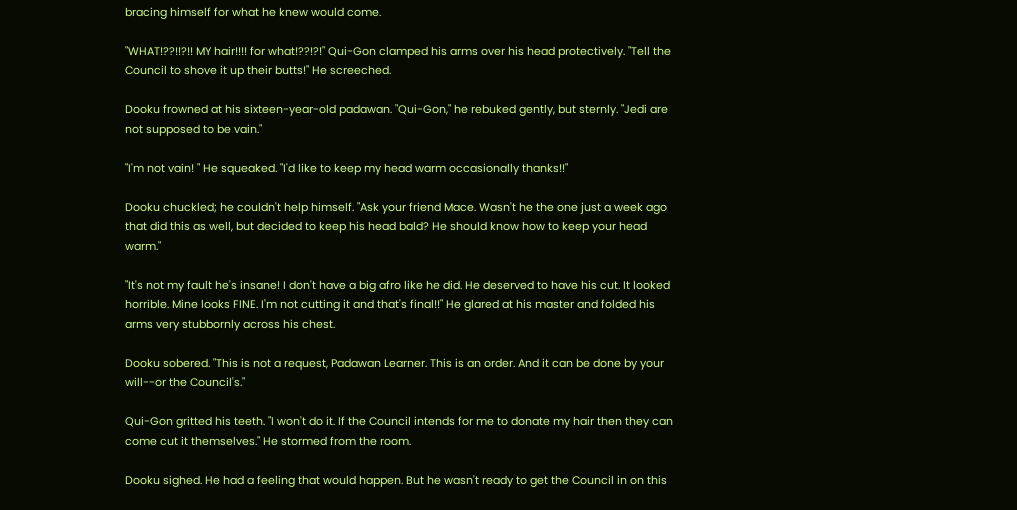bracing himself for what he knew would come.

"WHAT!??!!?!! MY hair!!!! for what!??!?!" Qui-Gon clamped his arms over his head protectively. "Tell the Council to shove it up their butts!" He screeched.

Dooku frowned at his sixteen-year-old padawan. "Qui-Gon," he rebuked gently, but sternly. "Jedi are not supposed to be vain."

"I'm not vain! " He squeaked. "I'd like to keep my head warm occasionally thanks!!"

Dooku chuckled; he couldn't help himself. "Ask your friend Mace. Wasn't he the one just a week ago that did this as well, but decided to keep his head bald? He should know how to keep your head warm."

"It's not my fault he's insane! I don't have a big afro like he did. He deserved to have his cut. It looked horrible. Mine looks FINE. I'm not cutting it and that's final!!" He glared at his master and folded his arms very stubbornly across his chest.

Dooku sobered. "This is not a request, Padawan Learner. This is an order. And it can be done by your will--or the Council's."

Qui-Gon gritted his teeth. "I won't do it. If the Council intends for me to donate my hair then they can come cut it themselves." He stormed from the room.

Dooku sighed. He had a feeling that would happen. But he wasn't ready to get the Council in on this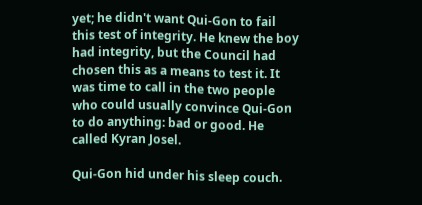yet; he didn't want Qui-Gon to fail this test of integrity. He knew the boy had integrity, but the Council had chosen this as a means to test it. It was time to call in the two people who could usually convince Qui-Gon to do anything: bad or good. He called Kyran Josel.

Qui-Gon hid under his sleep couch.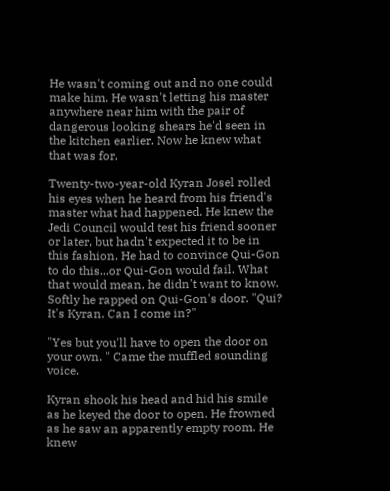He wasn't coming out and no one could make him. He wasn't letting his master anywhere near him with the pair of dangerous looking shears he'd seen in the kitchen earlier. Now he knew what that was for.

Twenty-two-year-old Kyran Josel rolled his eyes when he heard from his friend's master what had happened. He knew the Jedi Council would test his friend sooner or later, but hadn't expected it to be in this fashion. He had to convince Qui-Gon to do this...or Qui-Gon would fail. What that would mean, he didn't want to know. Softly he rapped on Qui-Gon's door. "Qui? It's Kyran. Can I come in?"

"Yes but you'll have to open the door on your own. " Came the muffled sounding voice.

Kyran shook his head and hid his smile as he keyed the door to open. He frowned as he saw an apparently empty room. He knew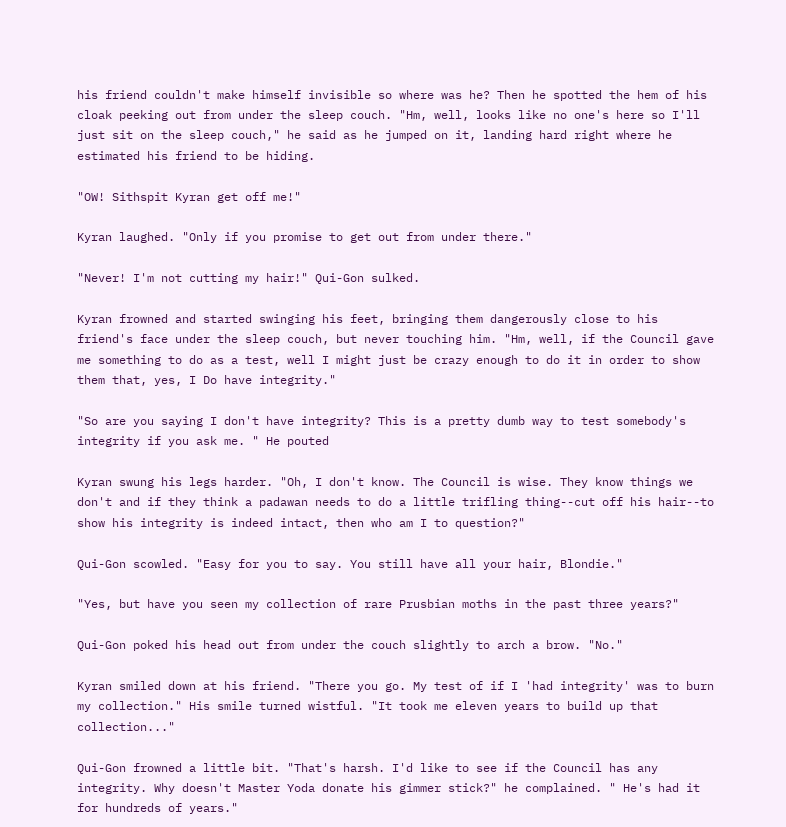his friend couldn't make himself invisible so where was he? Then he spotted the hem of his cloak peeking out from under the sleep couch. "Hm, well, looks like no one's here so I'll just sit on the sleep couch," he said as he jumped on it, landing hard right where he estimated his friend to be hiding.

"OW! Sithspit Kyran get off me!"

Kyran laughed. "Only if you promise to get out from under there."

"Never! I'm not cutting my hair!" Qui-Gon sulked.

Kyran frowned and started swinging his feet, bringing them dangerously close to his friend's face under the sleep couch, but never touching him. "Hm, well, if the Council gave me something to do as a test, well I might just be crazy enough to do it in order to show them that, yes, I Do have integrity."

"So are you saying I don't have integrity? This is a pretty dumb way to test somebody's integrity if you ask me. " He pouted

Kyran swung his legs harder. "Oh, I don't know. The Council is wise. They know things we don't and if they think a padawan needs to do a little trifling thing--cut off his hair--to show his integrity is indeed intact, then who am I to question?"

Qui-Gon scowled. "Easy for you to say. You still have all your hair, Blondie."

"Yes, but have you seen my collection of rare Prusbian moths in the past three years?"

Qui-Gon poked his head out from under the couch slightly to arch a brow. "No."

Kyran smiled down at his friend. "There you go. My test of if I 'had integrity' was to burn my collection." His smile turned wistful. "It took me eleven years to build up that collection..."

Qui-Gon frowned a little bit. "That's harsh. I'd like to see if the Council has any integrity. Why doesn't Master Yoda donate his gimmer stick?" he complained. " He's had it for hundreds of years."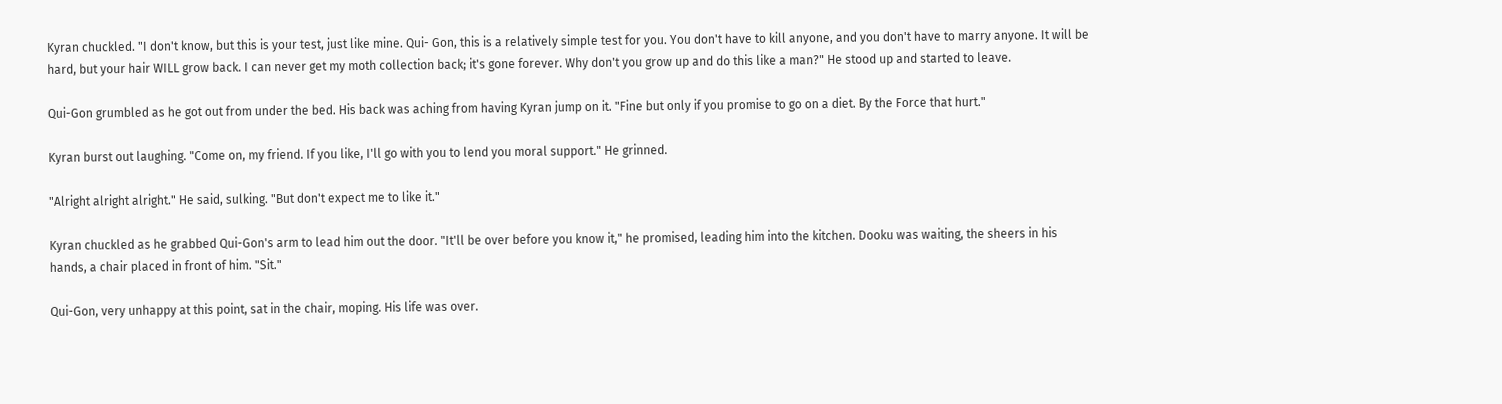Kyran chuckled. "I don't know, but this is your test, just like mine. Qui- Gon, this is a relatively simple test for you. You don't have to kill anyone, and you don't have to marry anyone. It will be hard, but your hair WILL grow back. I can never get my moth collection back; it's gone forever. Why don't you grow up and do this like a man?" He stood up and started to leave.

Qui-Gon grumbled as he got out from under the bed. His back was aching from having Kyran jump on it. "Fine but only if you promise to go on a diet. By the Force that hurt."

Kyran burst out laughing. "Come on, my friend. If you like, I'll go with you to lend you moral support." He grinned.

"Alright alright alright." He said, sulking. "But don't expect me to like it."

Kyran chuckled as he grabbed Qui-Gon's arm to lead him out the door. "It'll be over before you know it," he promised, leading him into the kitchen. Dooku was waiting, the sheers in his hands, a chair placed in front of him. "Sit."

Qui-Gon, very unhappy at this point, sat in the chair, moping. His life was over.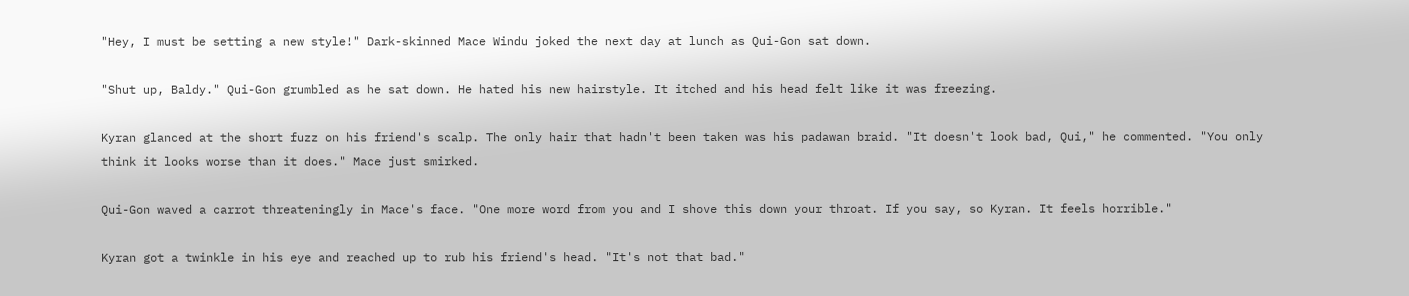"Hey, I must be setting a new style!" Dark-skinned Mace Windu joked the next day at lunch as Qui-Gon sat down.

"Shut up, Baldy." Qui-Gon grumbled as he sat down. He hated his new hairstyle. It itched and his head felt like it was freezing.

Kyran glanced at the short fuzz on his friend's scalp. The only hair that hadn't been taken was his padawan braid. "It doesn't look bad, Qui," he commented. "You only think it looks worse than it does." Mace just smirked.

Qui-Gon waved a carrot threateningly in Mace's face. "One more word from you and I shove this down your throat. If you say, so Kyran. It feels horrible."

Kyran got a twinkle in his eye and reached up to rub his friend's head. "It's not that bad."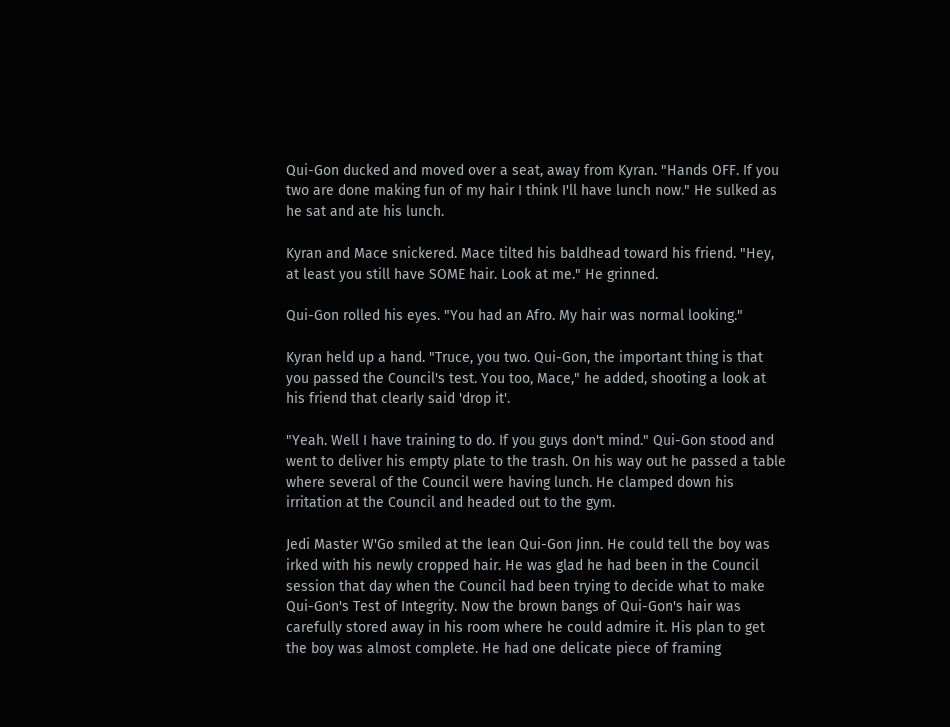Qui-Gon ducked and moved over a seat, away from Kyran. "Hands OFF. If you two are done making fun of my hair I think I'll have lunch now." He sulked as he sat and ate his lunch.

Kyran and Mace snickered. Mace tilted his baldhead toward his friend. "Hey, at least you still have SOME hair. Look at me." He grinned.

Qui-Gon rolled his eyes. "You had an Afro. My hair was normal looking."

Kyran held up a hand. "Truce, you two. Qui-Gon, the important thing is that you passed the Council's test. You too, Mace," he added, shooting a look at his friend that clearly said 'drop it'.

"Yeah. Well I have training to do. If you guys don't mind." Qui-Gon stood and went to deliver his empty plate to the trash. On his way out he passed a table where several of the Council were having lunch. He clamped down his irritation at the Council and headed out to the gym.

Jedi Master W'Go smiled at the lean Qui-Gon Jinn. He could tell the boy was irked with his newly cropped hair. He was glad he had been in the Council session that day when the Council had been trying to decide what to make Qui-Gon's Test of Integrity. Now the brown bangs of Qui-Gon's hair was carefully stored away in his room where he could admire it. His plan to get the boy was almost complete. He had one delicate piece of framing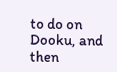to do on Dooku, and then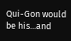Qui-Gon would be his...and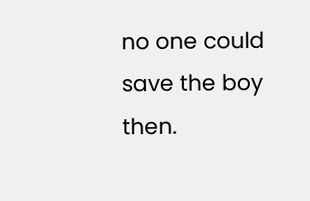no one could save the boy then.